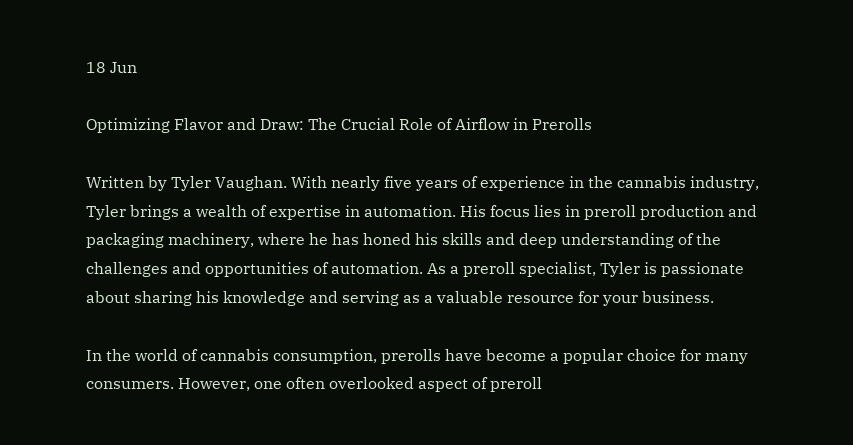18 Jun

Optimizing Flavor and Draw: The Crucial Role of Airflow in Prerolls

Written by Tyler Vaughan. With nearly five years of experience in the cannabis industry, Tyler brings a wealth of expertise in automation. His focus lies in preroll production and packaging machinery, where he has honed his skills and deep understanding of the challenges and opportunities of automation. As a preroll specialist, Tyler is passionate about sharing his knowledge and serving as a valuable resource for your business.

In the world of cannabis consumption, prerolls have become a popular choice for many consumers. However, one often overlooked aspect of preroll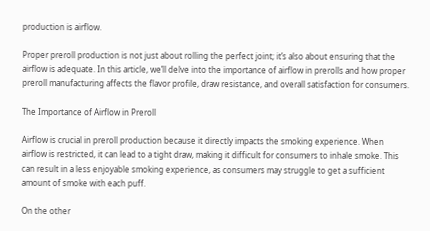production is airflow.

Proper preroll production is not just about rolling the perfect joint; it’s also about ensuring that the airflow is adequate. In this article, we’ll delve into the importance of airflow in prerolls and how proper preroll manufacturing affects the flavor profile, draw resistance, and overall satisfaction for consumers.

The Importance of Airflow in Preroll

Airflow is crucial in preroll production because it directly impacts the smoking experience. When airflow is restricted, it can lead to a tight draw, making it difficult for consumers to inhale smoke. This can result in a less enjoyable smoking experience, as consumers may struggle to get a sufficient amount of smoke with each puff.

On the other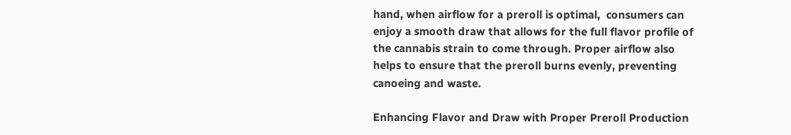hand, when airflow for a preroll is optimal,  consumers can enjoy a smooth draw that allows for the full flavor profile of the cannabis strain to come through. Proper airflow also helps to ensure that the preroll burns evenly, preventing canoeing and waste.

Enhancing Flavor and Draw with Proper Preroll Production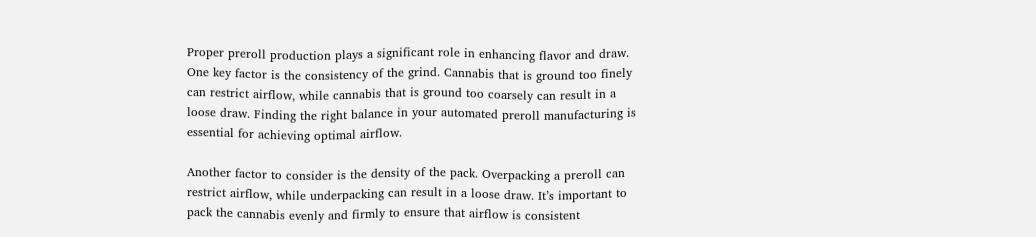Proper preroll production plays a significant role in enhancing flavor and draw. One key factor is the consistency of the grind. Cannabis that is ground too finely can restrict airflow, while cannabis that is ground too coarsely can result in a loose draw. Finding the right balance in your automated preroll manufacturing is essential for achieving optimal airflow.

Another factor to consider is the density of the pack. Overpacking a preroll can restrict airflow, while underpacking can result in a loose draw. It’s important to pack the cannabis evenly and firmly to ensure that airflow is consistent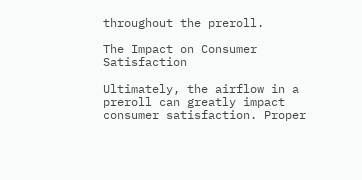throughout the preroll.

The Impact on Consumer Satisfaction

Ultimately, the airflow in a preroll can greatly impact consumer satisfaction. Proper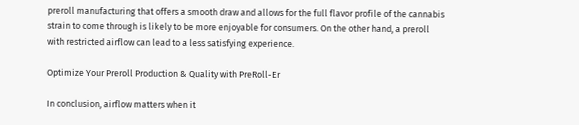preroll manufacturing that offers a smooth draw and allows for the full flavor profile of the cannabis strain to come through is likely to be more enjoyable for consumers. On the other hand, a preroll with restricted airflow can lead to a less satisfying experience.

Optimize Your Preroll Production & Quality with PreRoll-Er

In conclusion, airflow matters when it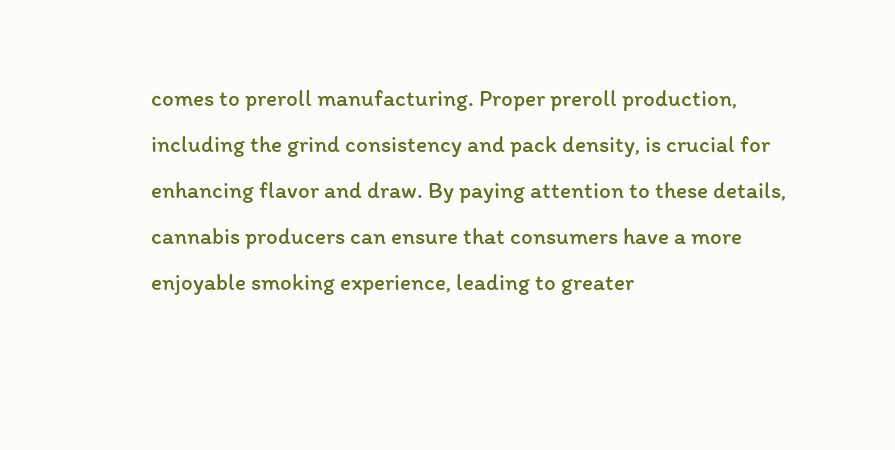comes to preroll manufacturing. Proper preroll production, including the grind consistency and pack density, is crucial for enhancing flavor and draw. By paying attention to these details, cannabis producers can ensure that consumers have a more enjoyable smoking experience, leading to greater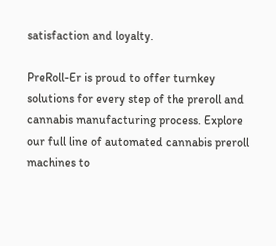satisfaction and loyalty.

PreRoll-Er is proud to offer turnkey solutions for every step of the preroll and cannabis manufacturing process. Explore our full line of automated cannabis preroll machines to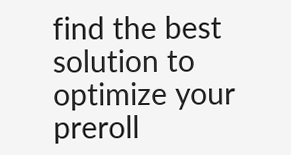find the best solution to optimize your preroll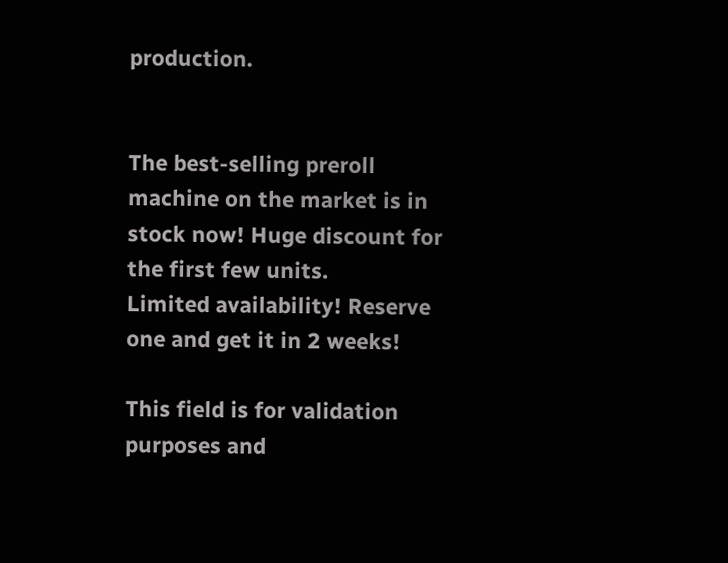production.


The best-selling preroll machine on the market is in stock now! Huge discount for the first few units.
Limited availability! Reserve one and get it in 2 weeks!

This field is for validation purposes and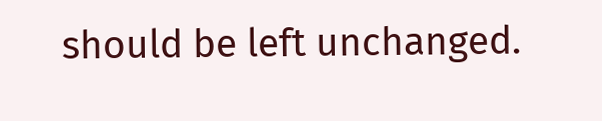should be left unchanged.